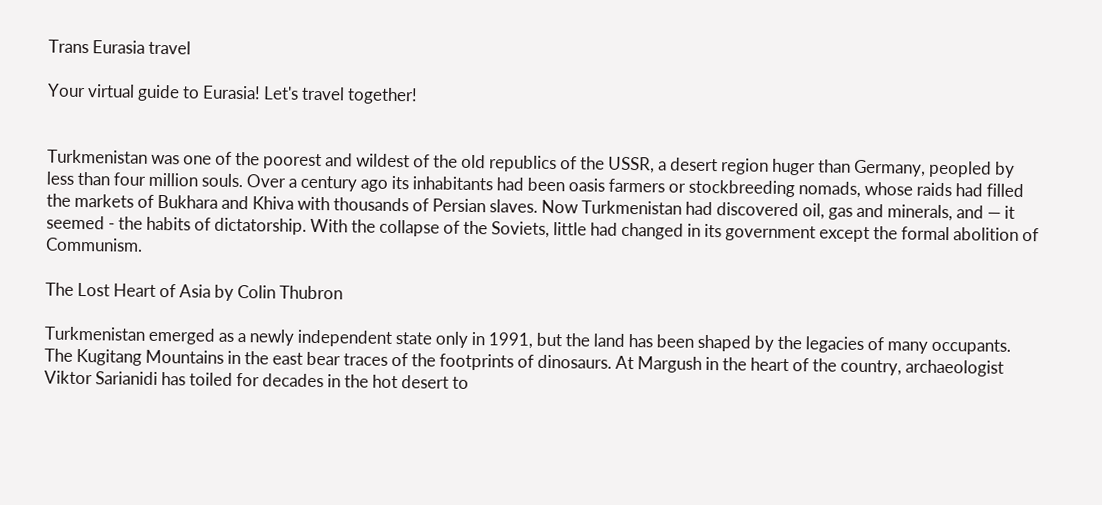Trans Eurasia travel

Your virtual guide to Eurasia! Let's travel together!


Turkmenistan was one of the poorest and wildest of the old republics of the USSR, a desert region huger than Germany, peopled by less than four million souls. Over a century ago its inhabitants had been oasis farmers or stockbreeding nomads, whose raids had filled the markets of Bukhara and Khiva with thousands of Persian slaves. Now Turkmenistan had discovered oil, gas and minerals, and — it seemed - the habits of dictatorship. With the collapse of the Soviets, little had changed in its government except the formal abolition of Communism.

The Lost Heart of Asia by Colin Thubron

Turkmenistan emerged as a newly independent state only in 1991, but the land has been shaped by the legacies of many occupants. The Kugitang Mountains in the east bear traces of the footprints of dinosaurs. At Margush in the heart of the country, archaeologist Viktor Sarianidi has toiled for decades in the hot desert to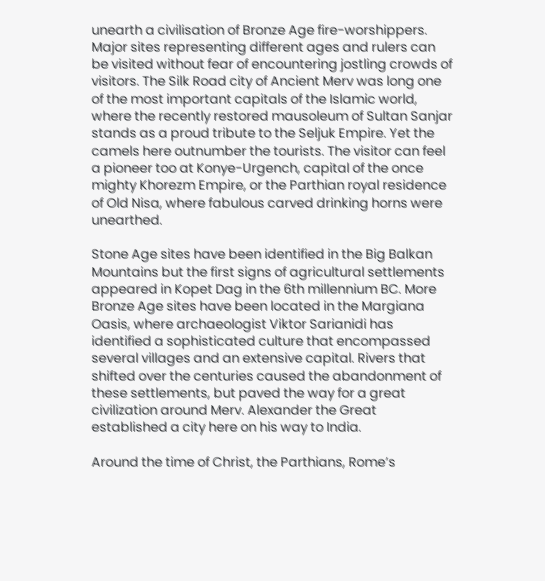unearth a civilisation of Bronze Age fire-worshippers. Major sites representing different ages and rulers can be visited without fear of encountering jostling crowds of visitors. The Silk Road city of Ancient Merv was long one of the most important capitals of the Islamic world, where the recently restored mausoleum of Sultan Sanjar stands as a proud tribute to the Seljuk Empire. Yet the camels here outnumber the tourists. The visitor can feel a pioneer too at Konye-Urgench, capital of the once mighty Khorezm Empire, or the Parthian royal residence of Old Nisa, where fabulous carved drinking horns were unearthed.

Stone Age sites have been identified in the Big Balkan Mountains but the first signs of agricultural settlements appeared in Kopet Dag in the 6th millennium BC. More Bronze Age sites have been located in the Margiana Oasis, where archaeologist Viktor Sarianidi has identified a sophisticated culture that encompassed several villages and an extensive capital. Rivers that shifted over the centuries caused the abandonment of these settlements, but paved the way for a great civilization around Merv. Alexander the Great established a city here on his way to India.

Around the time of Christ, the Parthians, Rome’s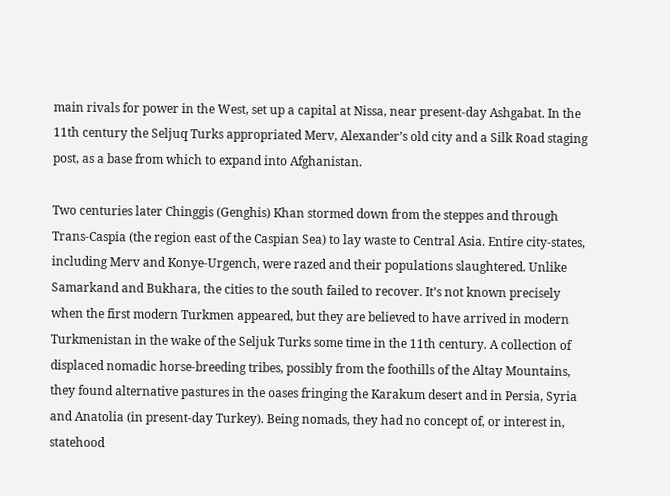main rivals for power in the West, set up a capital at Nissa, near present-day Ashgabat. In the 11th century the Seljuq Turks appropriated Merv, Alexander’s old city and a Silk Road staging post, as a base from which to expand into Afghanistan.

Two centuries later Chinggis (Genghis) Khan stormed down from the steppes and through Trans-Caspia (the region east of the Caspian Sea) to lay waste to Central Asia. Entire city-states, including Merv and Konye-Urgench, were razed and their populations slaughtered. Unlike Samarkand and Bukhara, the cities to the south failed to recover. It’s not known precisely when the first modern Turkmen appeared, but they are believed to have arrived in modern Turkmenistan in the wake of the Seljuk Turks some time in the 11th century. A collection of displaced nomadic horse-breeding tribes, possibly from the foothills of the Altay Mountains, they found alternative pastures in the oases fringing the Karakum desert and in Persia, Syria and Anatolia (in present-day Turkey). Being nomads, they had no concept of, or interest in, statehood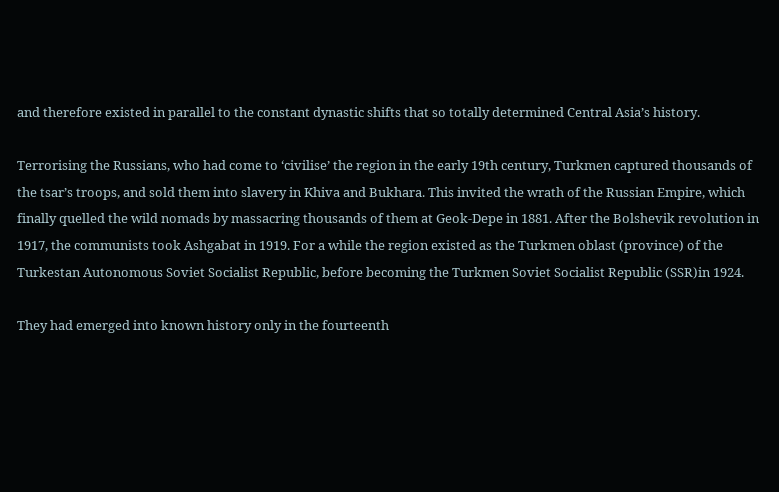and therefore existed in parallel to the constant dynastic shifts that so totally determined Central Asia’s history.

Terrorising the Russians, who had come to ‘civilise’ the region in the early 19th century, Turkmen captured thousands of the tsar’s troops, and sold them into slavery in Khiva and Bukhara. This invited the wrath of the Russian Empire, which finally quelled the wild nomads by massacring thousands of them at Geok-Depe in 1881. After the Bolshevik revolution in 1917, the communists took Ashgabat in 1919. For a while the region existed as the Turkmen oblast (province) of the Turkestan Autonomous Soviet Socialist Republic, before becoming the Turkmen Soviet Socialist Republic (SSR)in 1924.

They had emerged into known history only in the fourteenth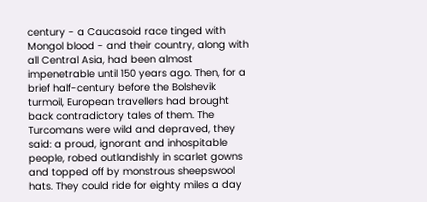century - a Caucasoid race tinged with Mongol blood - and their country, along with all Central Asia, had been almost impenetrable until 150 years ago. Then, for a brief half-century before the Bolshevik turmoil, European travellers had brought back contradictory tales of them. The Turcomans were wild and depraved, they said: a proud, ignorant and inhospitable people, robed outlandishly in scarlet gowns and topped off by monstrous sheepswool hats. They could ride for eighty miles a day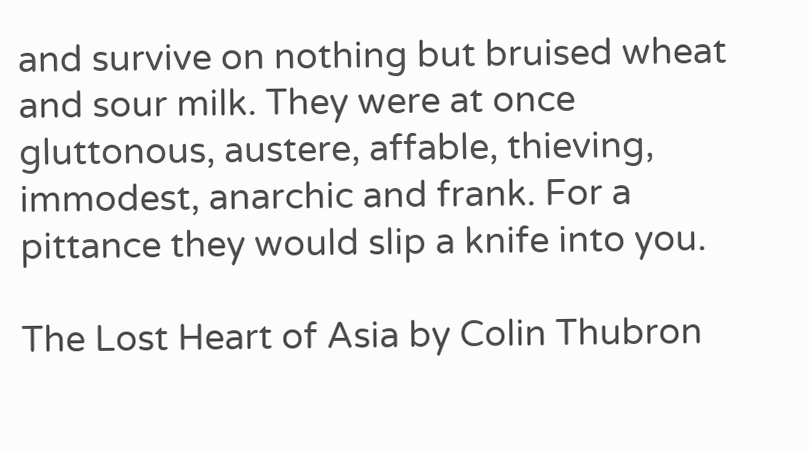and survive on nothing but bruised wheat and sour milk. They were at once gluttonous, austere, affable, thieving, immodest, anarchic and frank. For a pittance they would slip a knife into you.

The Lost Heart of Asia by Colin Thubron